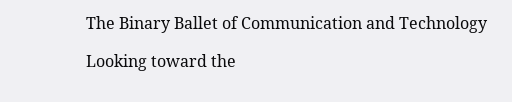The Binary Ballet of Communication and Technology

Looking toward the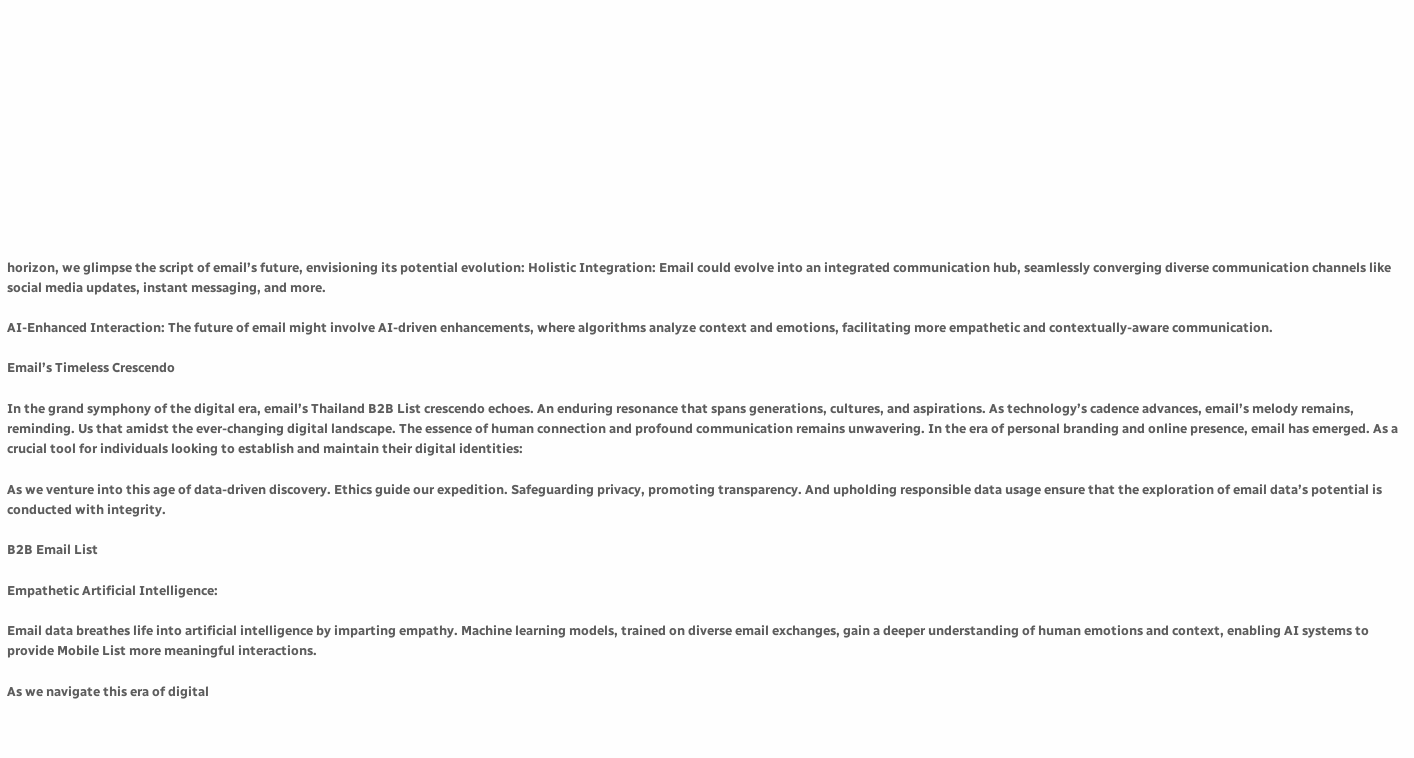horizon, we glimpse the script of email’s future, envisioning its potential evolution: Holistic Integration: Email could evolve into an integrated communication hub, seamlessly converging diverse communication channels like social media updates, instant messaging, and more.

AI-Enhanced Interaction: The future of email might involve AI-driven enhancements, where algorithms analyze context and emotions, facilitating more empathetic and contextually-aware communication.

Email’s Timeless Crescendo

In the grand symphony of the digital era, email’s Thailand B2B List crescendo echoes. An enduring resonance that spans generations, cultures, and aspirations. As technology’s cadence advances, email’s melody remains, reminding. Us that amidst the ever-changing digital landscape. The essence of human connection and profound communication remains unwavering. In the era of personal branding and online presence, email has emerged. As a crucial tool for individuals looking to establish and maintain their digital identities:

As we venture into this age of data-driven discovery. Ethics guide our expedition. Safeguarding privacy, promoting transparency. And upholding responsible data usage ensure that the exploration of email data’s potential is conducted with integrity.

B2B Email List

Empathetic Artificial Intelligence:

Email data breathes life into artificial intelligence by imparting empathy. Machine learning models, trained on diverse email exchanges, gain a deeper understanding of human emotions and context, enabling AI systems to provide Mobile List more meaningful interactions.

As we navigate this era of digital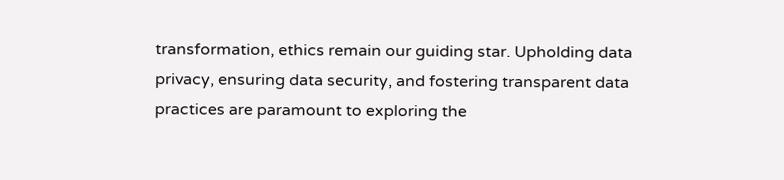transformation, ethics remain our guiding star. Upholding data privacy, ensuring data security, and fostering transparent data practices are paramount to exploring the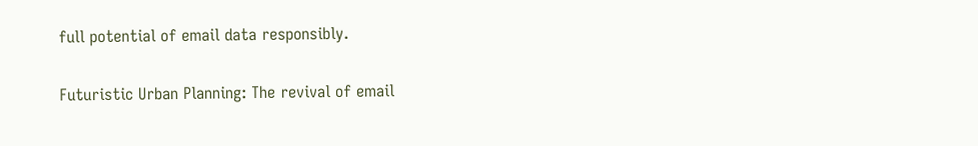full potential of email data responsibly.

Futuristic Urban Planning: The revival of email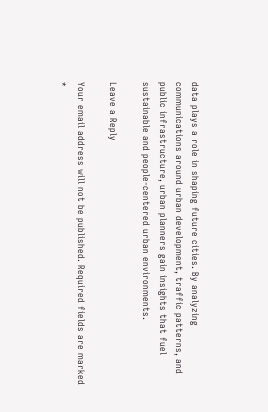data plays a role in shaping future cities. By analyzing communications around urban development, traffic patterns, and public infrastructure, urban planners gain insights that fuel sustainable and people-centered urban environments.

Leave a Reply

Your email address will not be published. Required fields are marked *